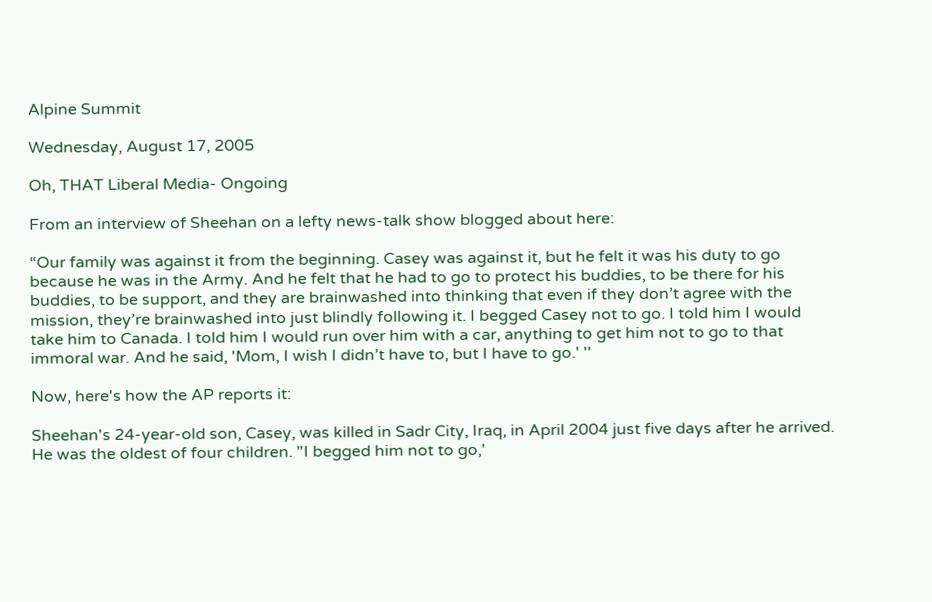Alpine Summit

Wednesday, August 17, 2005

Oh, THAT Liberal Media- Ongoing

From an interview of Sheehan on a lefty news-talk show blogged about here:

“Our family was against it from the beginning. Casey was against it, but he felt it was his duty to go because he was in the Army. And he felt that he had to go to protect his buddies, to be there for his buddies, to be support, and they are brainwashed into thinking that even if they don’t agree with the mission, they’re brainwashed into just blindly following it. I begged Casey not to go. I told him I would take him to Canada. I told him I would run over him with a car, anything to get him not to go to that immoral war. And he said, 'Mom, I wish I didn’t have to, but I have to go.' ''

Now, here's how the AP reports it:

Sheehan's 24-year-old son, Casey, was killed in Sadr City, Iraq, in April 2004 just five days after he arrived. He was the oldest of four children. "I begged him not to go,'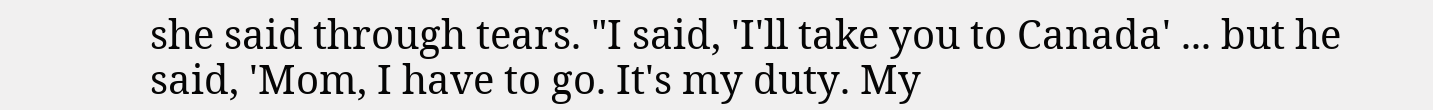she said through tears. "I said, 'I'll take you to Canada' ... but he said, 'Mom, I have to go. It's my duty. My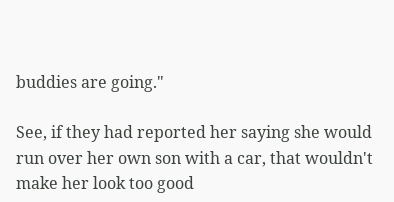buddies are going."

See, if they had reported her saying she would run over her own son with a car, that wouldn't make her look too good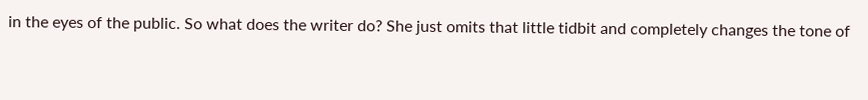in the eyes of the public. So what does the writer do? She just omits that little tidbit and completely changes the tone of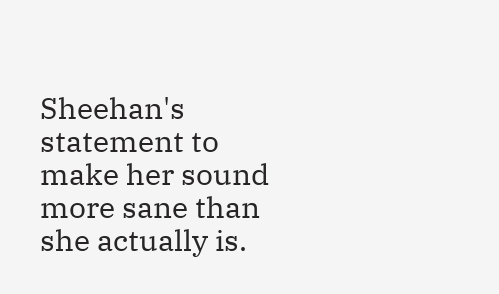Sheehan's statement to make her sound more sane than she actually is.